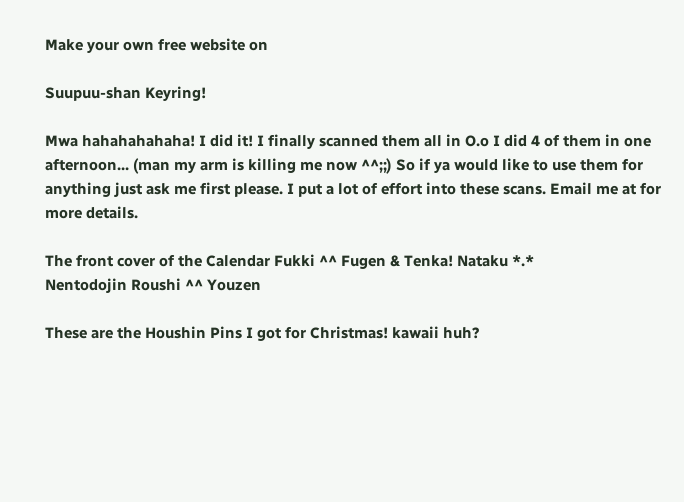Make your own free website on

Suupuu-shan Keyring!

Mwa hahahahahaha! I did it! I finally scanned them all in O.o I did 4 of them in one afternoon... (man my arm is killing me now ^^;;) So if ya would like to use them for anything just ask me first please. I put a lot of effort into these scans. Email me at for more details.

The front cover of the Calendar Fukki ^^ Fugen & Tenka! Nataku *.*
Nentodojin Roushi ^^ Youzen

These are the Houshin Pins I got for Christmas! kawaii huh?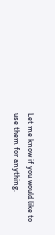Let me know if you would like to use them for anything.